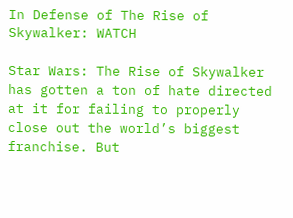In Defense of The Rise of Skywalker: WATCH

Star Wars: The Rise of Skywalker has gotten a ton of hate directed at it for failing to properly close out the world’s biggest franchise. But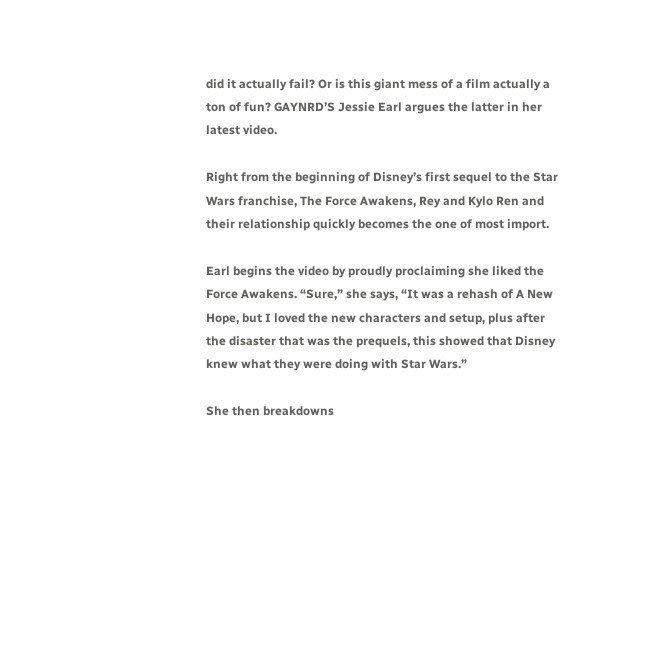did it actually fail? Or is this giant mess of a film actually a ton of fun? GAYNRD’S Jessie Earl argues the latter in her latest video.

Right from the beginning of Disney’s first sequel to the Star Wars franchise, The Force Awakens, Rey and Kylo Ren and their relationship quickly becomes the one of most import.

Earl begins the video by proudly proclaiming she liked the Force Awakens. “Sure,” she says, “It was a rehash of A New Hope, but I loved the new characters and setup, plus after the disaster that was the prequels, this showed that Disney knew what they were doing with Star Wars.”

She then breakdowns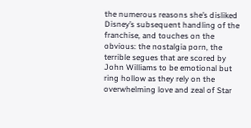the numerous reasons she’s disliked Disney’s subsequent handling of the franchise, and touches on the obvious: the nostalgia porn, the terrible segues that are scored by John Williams to be emotional but ring hollow as they rely on the overwhelming love and zeal of Star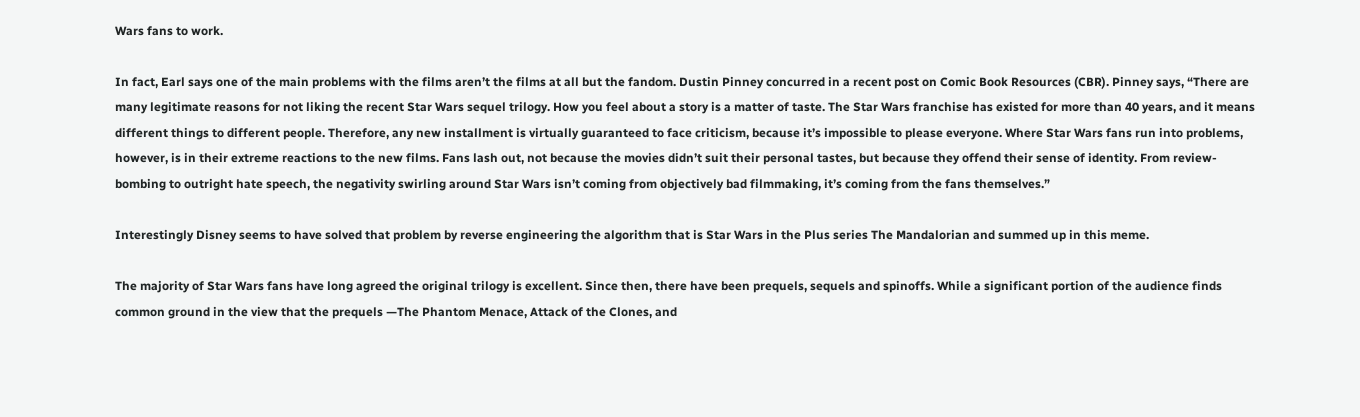Wars fans to work.

In fact, Earl says one of the main problems with the films aren’t the films at all but the fandom. Dustin Pinney concurred in a recent post on Comic Book Resources (CBR). Pinney says, “There are many legitimate reasons for not liking the recent Star Wars sequel trilogy. How you feel about a story is a matter of taste. The Star Wars franchise has existed for more than 40 years, and it means different things to different people. Therefore, any new installment is virtually guaranteed to face criticism, because it’s impossible to please everyone. Where Star Wars fans run into problems, however, is in their extreme reactions to the new films. Fans lash out, not because the movies didn’t suit their personal tastes, but because they offend their sense of identity. From review-bombing to outright hate speech, the negativity swirling around Star Wars isn’t coming from objectively bad filmmaking, it’s coming from the fans themselves.”

Interestingly Disney seems to have solved that problem by reverse engineering the algorithm that is Star Wars in the Plus series The Mandalorian and summed up in this meme.

The majority of Star Wars fans have long agreed the original trilogy is excellent. Since then, there have been prequels, sequels and spinoffs. While a significant portion of the audience finds common ground in the view that the prequels —The Phantom Menace, Attack of the Clones, and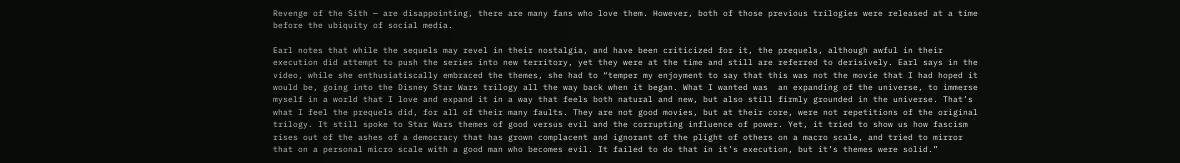Revenge of the Sith — are disappointing, there are many fans who love them. However, both of those previous trilogies were released at a time before the ubiquity of social media.

Earl notes that while the sequels may revel in their nostalgia, and have been criticized for it, the prequels, although awful in their execution did attempt to push the series into new territory, yet they were at the time and still are referred to derisively. Earl says in the video, while she enthusiatiscally embraced the themes, she had to “temper my enjoyment to say that this was not the movie that I had hoped it would be, going into the Disney Star Wars trilogy all the way back when it began. What I wanted was  an expanding of the universe, to immerse myself in a world that I love and expand it in a way that feels both natural and new, but also still firmly grounded in the universe. That’s what I feel the prequels did, for all of their many faults. They are not good movies, but at their core, were not repetitions of the original trilogy. It still spoke to Star Wars themes of good versus evil and the corrupting influence of power. Yet, it tried to show us how fascism rises out of the ashes of a democracy that has grown complacent and ignorant of the plight of others on a macro scale, and tried to mirror that on a personal micro scale with a good man who becomes evil. It failed to do that in it’s execution, but it’s themes were solid.”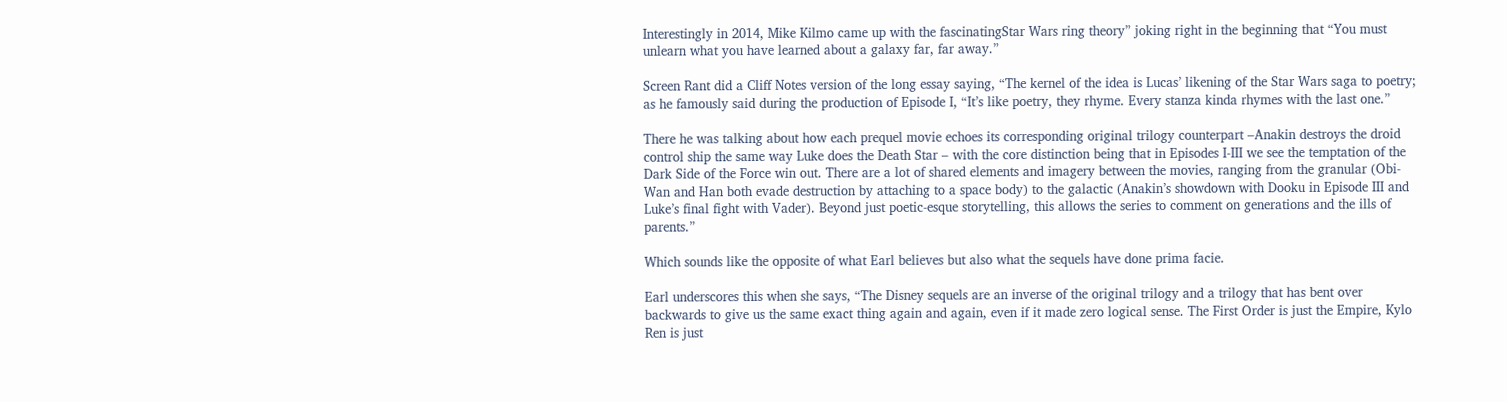Interestingly in 2014, Mike Kilmo came up with the fascinatingStar Wars ring theory” joking right in the beginning that “You must unlearn what you have learned about a galaxy far, far away.”

Screen Rant did a Cliff Notes version of the long essay saying, “The kernel of the idea is Lucas’ likening of the Star Wars saga to poetry; as he famously said during the production of Episode I, “It’s like poetry, they rhyme. Every stanza kinda rhymes with the last one.”

There he was talking about how each prequel movie echoes its corresponding original trilogy counterpart –Anakin destroys the droid control ship the same way Luke does the Death Star – with the core distinction being that in Episodes I-III we see the temptation of the Dark Side of the Force win out. There are a lot of shared elements and imagery between the movies, ranging from the granular (Obi-Wan and Han both evade destruction by attaching to a space body) to the galactic (Anakin’s showdown with Dooku in Episode III and Luke’s final fight with Vader). Beyond just poetic-esque storytelling, this allows the series to comment on generations and the ills of parents.”

Which sounds like the opposite of what Earl believes but also what the sequels have done prima facie.

Earl underscores this when she says, “The Disney sequels are an inverse of the original trilogy and a trilogy that has bent over backwards to give us the same exact thing again and again, even if it made zero logical sense. The First Order is just the Empire, Kylo Ren is just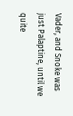Vader, and Snoke was just Palaptine, until we quite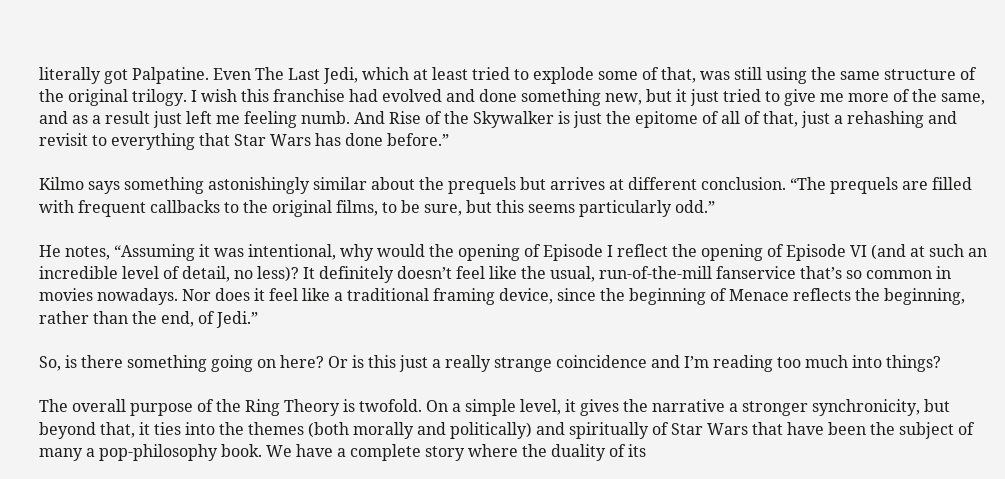literally got Palpatine. Even The Last Jedi, which at least tried to explode some of that, was still using the same structure of the original trilogy. I wish this franchise had evolved and done something new, but it just tried to give me more of the same, and as a result just left me feeling numb. And Rise of the Skywalker is just the epitome of all of that, just a rehashing and revisit to everything that Star Wars has done before.”

Kilmo says something astonishingly similar about the prequels but arrives at different conclusion. “The prequels are filled with frequent callbacks to the original films, to be sure, but this seems particularly odd.”

He notes, “Assuming it was intentional, why would the opening of Episode I reflect the opening of Episode VI (and at such an incredible level of detail, no less)? It definitely doesn’t feel like the usual, run-of-the-mill fanservice that’s so common in movies nowadays. Nor does it feel like a traditional framing device, since the beginning of Menace reflects the beginning, rather than the end, of Jedi.”

So, is there something going on here? Or is this just a really strange coincidence and I’m reading too much into things?

The overall purpose of the Ring Theory is twofold. On a simple level, it gives the narrative a stronger synchronicity, but beyond that, it ties into the themes (both morally and politically) and spiritually of Star Wars that have been the subject of many a pop-philosophy book. We have a complete story where the duality of its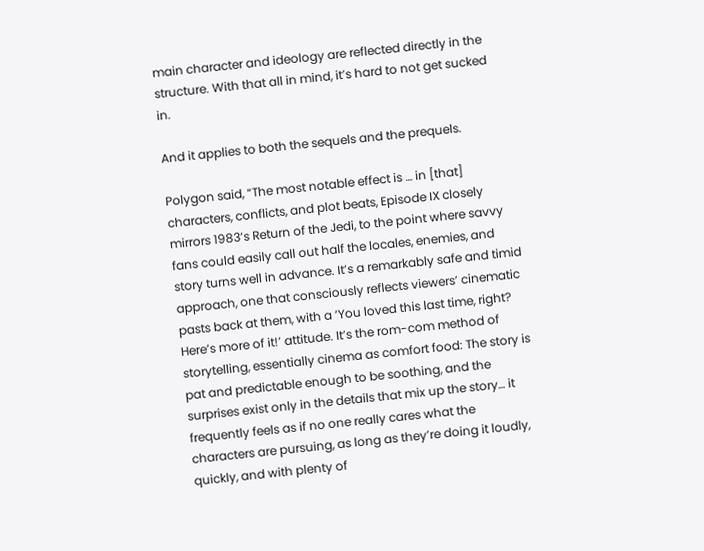main character and ideology are reflected directly in the structure. With that all in mind, it’s hard to not get sucked in.

And it applies to both the sequels and the prequels.

Polygon said, “The most notable effect is … in [that] characters, conflicts, and plot beats, Episode IX closely mirrors 1983’s Return of the Jedi, to the point where savvy fans could easily call out half the locales, enemies, and story turns well in advance. It’s a remarkably safe and timid approach, one that consciously reflects viewers’ cinematic pasts back at them, with a ‘You loved this last time, right? Here’s more of it!’ attitude. It’s the rom-com method of storytelling, essentially cinema as comfort food: The story is pat and predictable enough to be soothing, and the surprises exist only in the details that mix up the story… it frequently feels as if no one really cares what the characters are pursuing, as long as they’re doing it loudly, quickly, and with plenty of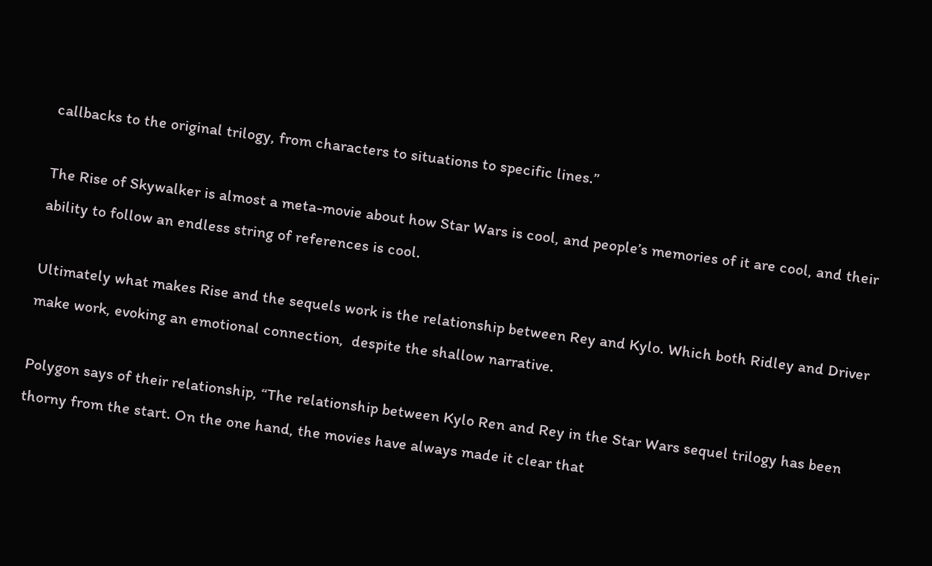callbacks to the original trilogy, from characters to situations to specific lines.”

The Rise of Skywalker is almost a meta-movie about how Star Wars is cool, and people’s memories of it are cool, and their ability to follow an endless string of references is cool.

Ultimately what makes Rise and the sequels work is the relationship between Rey and Kylo. Which both Ridley and Driver make work, evoking an emotional connection,  despite the shallow narrative.

Polygon says of their relationship, “The relationship between Kylo Ren and Rey in the Star Wars sequel trilogy has been thorny from the start. On the one hand, the movies have always made it clear that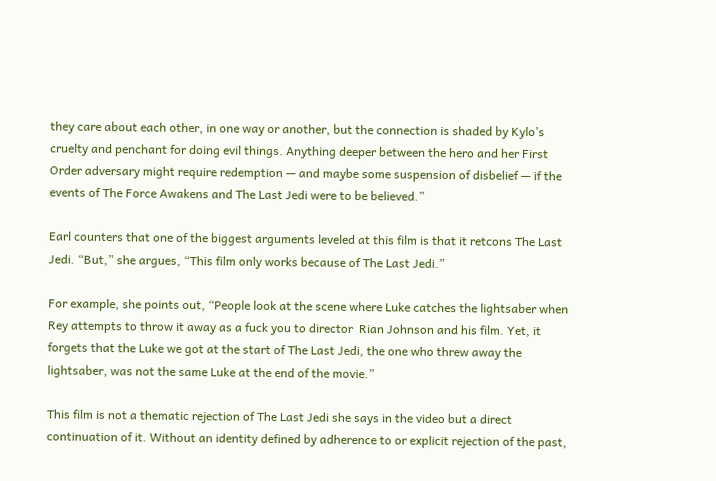they care about each other, in one way or another, but the connection is shaded by Kylo’s cruelty and penchant for doing evil things. Anything deeper between the hero and her First Order adversary might require redemption — and maybe some suspension of disbelief — if the events of The Force Awakens and The Last Jedi were to be believed.”

Earl counters that one of the biggest arguments leveled at this film is that it retcons The Last Jedi. “But,” she argues, “This film only works because of The Last Jedi.”

For example, she points out, “People look at the scene where Luke catches the lightsaber when Rey attempts to throw it away as a fuck you to director  Rian Johnson and his film. Yet, it forgets that the Luke we got at the start of The Last Jedi, the one who threw away the lightsaber, was not the same Luke at the end of the movie.”

This film is not a thematic rejection of The Last Jedi she says in the video but a direct continuation of it. Without an identity defined by adherence to or explicit rejection of the past,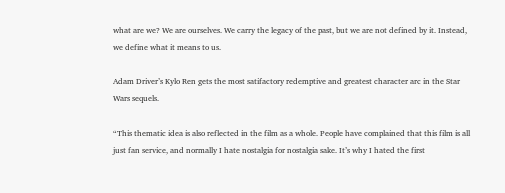what are we? We are ourselves. We carry the legacy of the past, but we are not defined by it. Instead, we define what it means to us.

Adam Driver’s Kylo Ren gets the most satifactory redemptive and greatest character arc in the Star Wars sequels.

“This thematic idea is also reflected in the film as a whole. People have complained that this film is all just fan service, and normally I hate nostalgia for nostalgia sake. It’s why I hated the first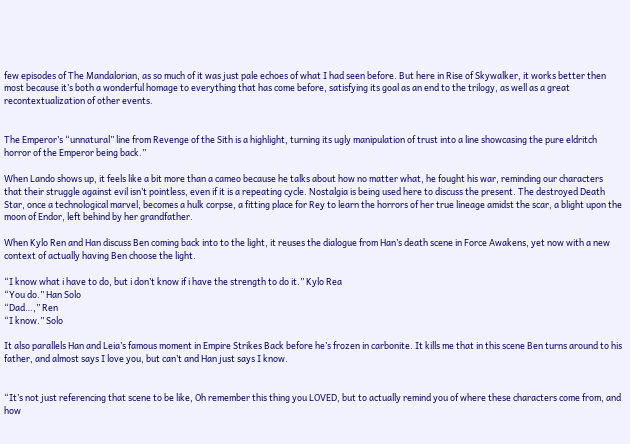few episodes of The Mandalorian, as so much of it was just pale echoes of what I had seen before. But here in Rise of Skywalker, it works better then most because it’s both a wonderful homage to everything that has come before, satisfying its goal as an end to the trilogy, as well as a great recontextualization of other events.


The Emperor’s “unnatural” line from Revenge of the Sith is a highlight, turning its ugly manipulation of trust into a line showcasing the pure eldritch horror of the Emperor being back.”

When Lando shows up, it feels like a bit more than a cameo because he talks about how no matter what, he fought his war, reminding our characters that their struggle against evil isn’t pointless, even if it is a repeating cycle. Nostalgia is being used here to discuss the present. The destroyed Death Star, once a technological marvel, becomes a hulk corpse, a fitting place for Rey to learn the horrors of her true lineage amidst the scar, a blight upon the moon of Endor, left behind by her grandfather.

When Kylo Ren and Han discuss Ben coming back into to the light, it reuses the dialogue from Han’s death scene in Force Awakens, yet now with a new context of actually having Ben choose the light.

“I know what i have to do, but i don’t know if i have the strength to do it.” Kylo Rea
“You do.” Han Solo
“Dad…,” Ren
“I know.” Solo

It also parallels Han and Leia’s famous moment in Empire Strikes Back before he’s frozen in carbonite. It kills me that in this scene Ben turns around to his father, and almost says I love you, but can’t and Han just says I know.


“It’s not just referencing that scene to be like, Oh remember this thing you LOVED, but to actually remind you of where these characters come from, and how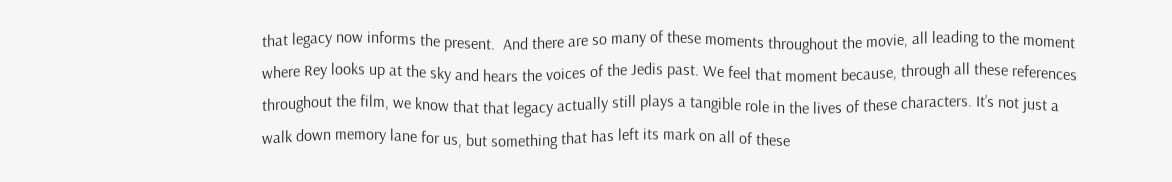that legacy now informs the present.  And there are so many of these moments throughout the movie, all leading to the moment where Rey looks up at the sky and hears the voices of the Jedis past. We feel that moment because, through all these references throughout the film, we know that that legacy actually still plays a tangible role in the lives of these characters. It’s not just a walk down memory lane for us, but something that has left its mark on all of these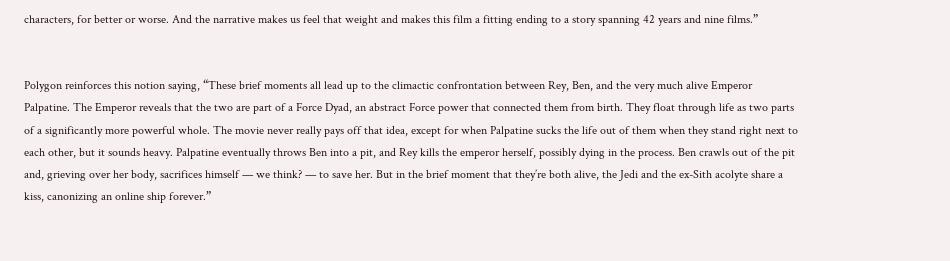characters, for better or worse. And the narrative makes us feel that weight and makes this film a fitting ending to a story spanning 42 years and nine films.”


Polygon reinforces this notion saying, “These brief moments all lead up to the climactic confrontation between Rey, Ben, and the very much alive Emperor Palpatine. The Emperor reveals that the two are part of a Force Dyad, an abstract Force power that connected them from birth. They float through life as two parts of a significantly more powerful whole. The movie never really pays off that idea, except for when Palpatine sucks the life out of them when they stand right next to each other, but it sounds heavy. Palpatine eventually throws Ben into a pit, and Rey kills the emperor herself, possibly dying in the process. Ben crawls out of the pit and, grieving over her body, sacrifices himself — we think? — to save her. But in the brief moment that they’re both alive, the Jedi and the ex-Sith acolyte share a kiss, canonizing an online ship forever.”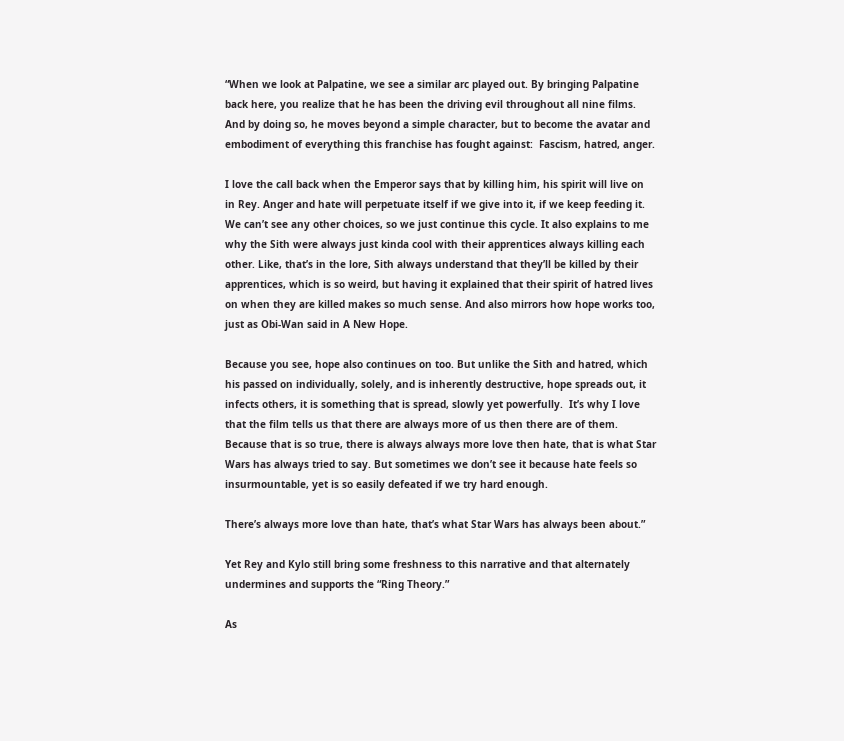“When we look at Palpatine, we see a similar arc played out. By bringing Palpatine back here, you realize that he has been the driving evil throughout all nine films. And by doing so, he moves beyond a simple character, but to become the avatar and embodiment of everything this franchise has fought against:  Fascism, hatred, anger.

I love the call back when the Emperor says that by killing him, his spirit will live on in Rey. Anger and hate will perpetuate itself if we give into it, if we keep feeding it. We can’t see any other choices, so we just continue this cycle. It also explains to me why the Sith were always just kinda cool with their apprentices always killing each other. Like, that’s in the lore, Sith always understand that they’ll be killed by their apprentices, which is so weird, but having it explained that their spirit of hatred lives on when they are killed makes so much sense. And also mirrors how hope works too, just as Obi-Wan said in A New Hope.

Because you see, hope also continues on too. But unlike the Sith and hatred, which his passed on individually, solely, and is inherently destructive, hope spreads out, it infects others, it is something that is spread, slowly yet powerfully.  It’s why I love that the film tells us that there are always more of us then there are of them. Because that is so true, there is always always more love then hate, that is what Star Wars has always tried to say. But sometimes we don’t see it because hate feels so insurmountable, yet is so easily defeated if we try hard enough.

There’s always more love than hate, that’s what Star Wars has always been about.”

Yet Rey and Kylo still bring some freshness to this narrative and that alternately undermines and supports the “Ring Theory.”

As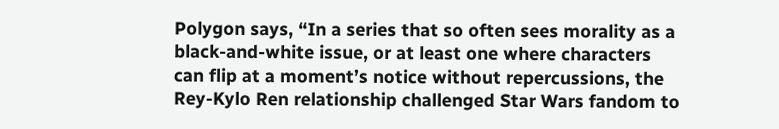Polygon says, “In a series that so often sees morality as a black-and-white issue, or at least one where characters can flip at a moment’s notice without repercussions, the Rey-Kylo Ren relationship challenged Star Wars fandom to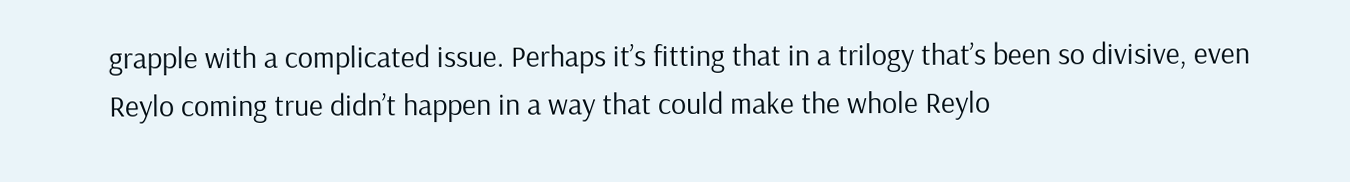grapple with a complicated issue. Perhaps it’s fitting that in a trilogy that’s been so divisive, even Reylo coming true didn’t happen in a way that could make the whole Reylo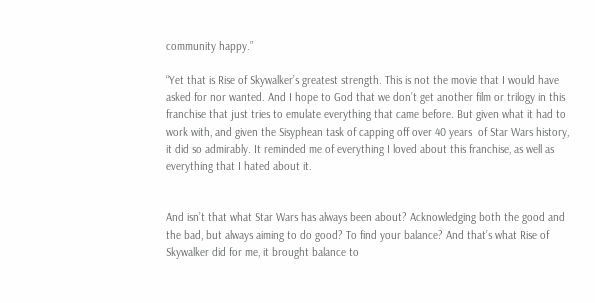community happy.”

“Yet that is Rise of Skywalker’s greatest strength. This is not the movie that I would have asked for nor wanted. And I hope to God that we don’t get another film or trilogy in this franchise that just tries to emulate everything that came before. But given what it had to work with, and given the Sisyphean task of capping off over 40 years  of Star Wars history, it did so admirably. It reminded me of everything I loved about this franchise, as well as everything that I hated about it.


And isn’t that what Star Wars has always been about? Acknowledging both the good and the bad, but always aiming to do good? To find your balance? And that’s what Rise of Skywalker did for me, it brought balance to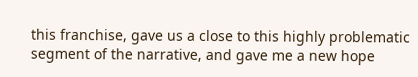this franchise, gave us a close to this highly problematic segment of the narrative, and gave me a new hope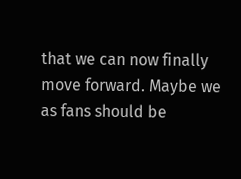that we can now finally move forward. Maybe we as fans should be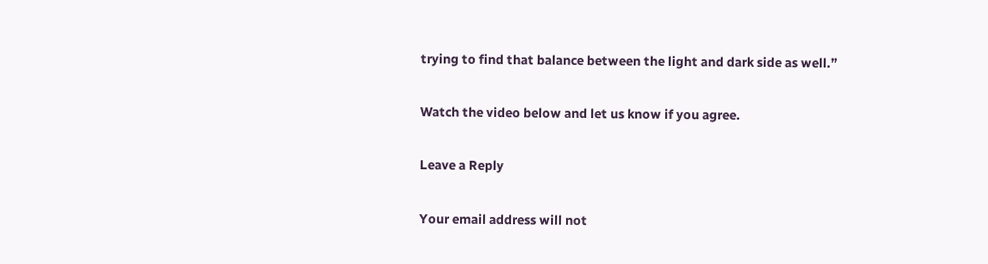trying to find that balance between the light and dark side as well.”

Watch the video below and let us know if you agree.

Leave a Reply

Your email address will not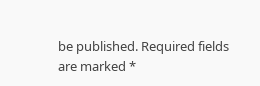be published. Required fields are marked *